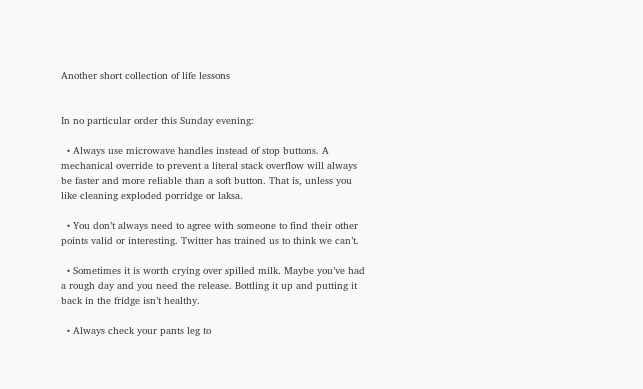Another short collection of life lessons


In no particular order this Sunday evening:

  • Always use microwave handles instead of stop buttons. A mechanical override to prevent a literal stack overflow will always be faster and more reliable than a soft button. That is, unless you like cleaning exploded porridge or laksa.

  • You don’t always need to agree with someone to find their other points valid or interesting. Twitter has trained us to think we can’t.

  • Sometimes it is worth crying over spilled milk. Maybe you’ve had a rough day and you need the release. Bottling it up and putting it back in the fridge isn’t healthy.

  • Always check your pants leg to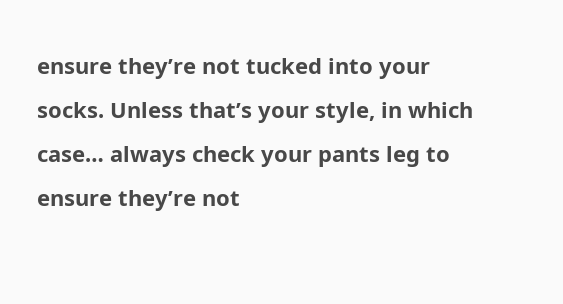ensure they’re not tucked into your socks. Unless that’s your style, in which case… always check your pants leg to ensure they’re not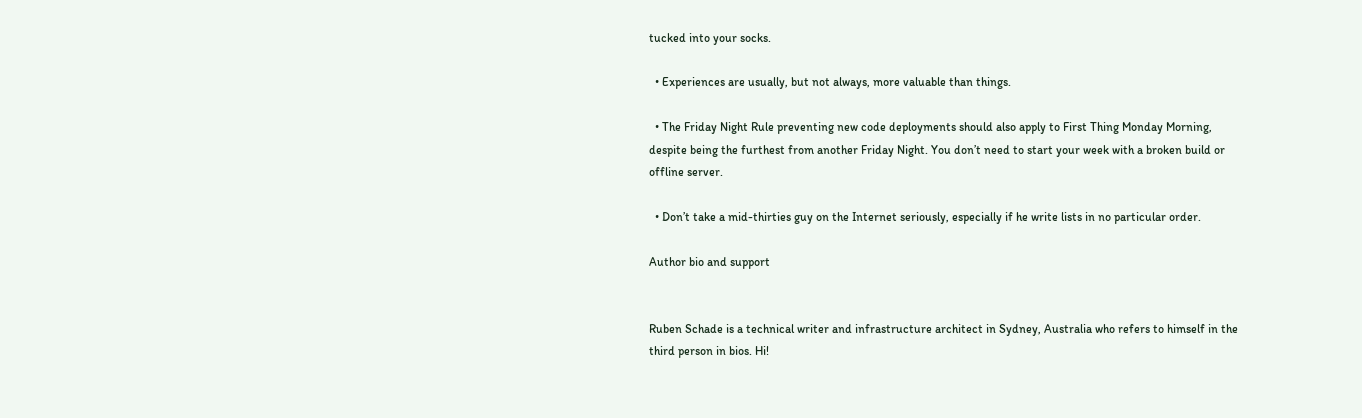tucked into your socks.

  • Experiences are usually, but not always, more valuable than things.

  • The Friday Night Rule preventing new code deployments should also apply to First Thing Monday Morning, despite being the furthest from another Friday Night. You don’t need to start your week with a broken build or offline server.

  • Don’t take a mid-thirties guy on the Internet seriously, especially if he write lists in no particular order.

Author bio and support


Ruben Schade is a technical writer and infrastructure architect in Sydney, Australia who refers to himself in the third person in bios. Hi!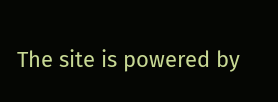The site is powered by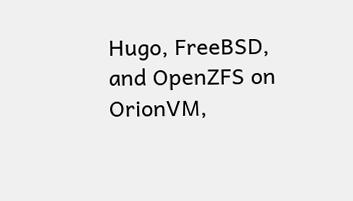Hugo, FreeBSD, and OpenZFS on OrionVM,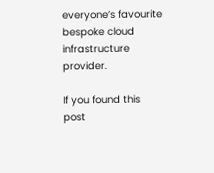everyone’s favourite bespoke cloud infrastructure provider.

If you found this post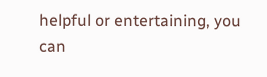helpful or entertaining, you can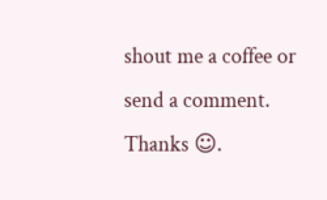shout me a coffee or send a comment. Thanks ☺.